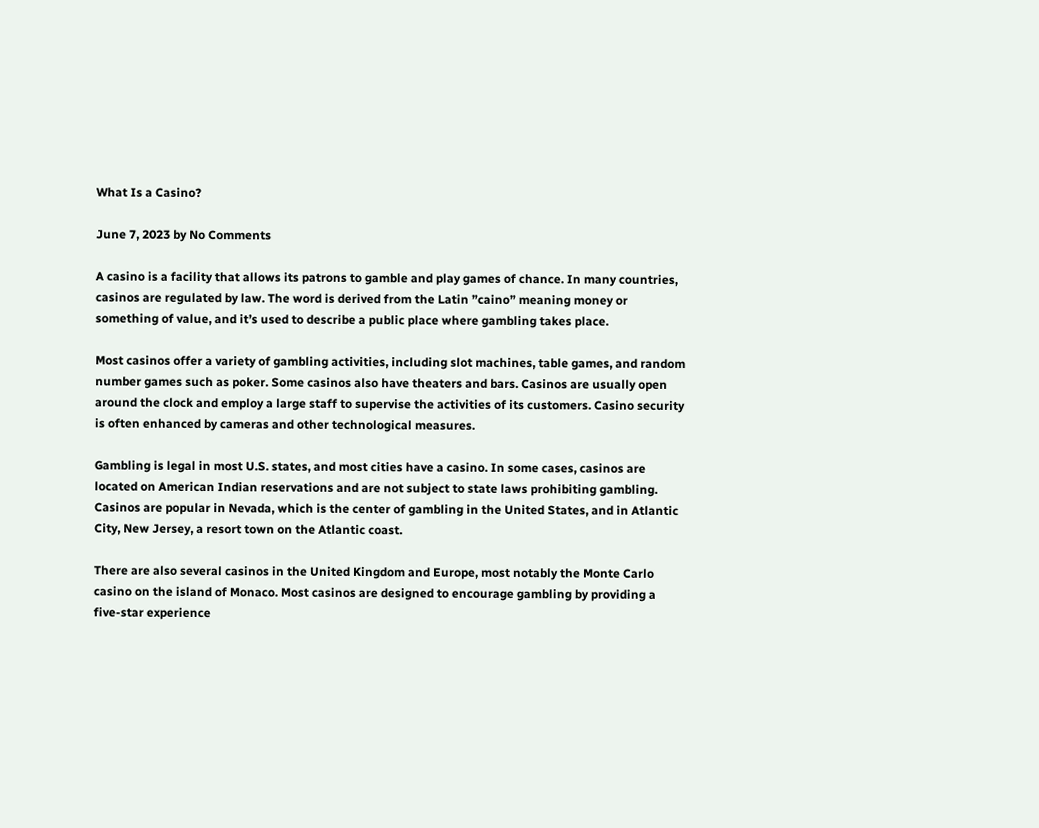What Is a Casino?

June 7, 2023 by No Comments

A casino is a facility that allows its patrons to gamble and play games of chance. In many countries, casinos are regulated by law. The word is derived from the Latin ”caino” meaning money or something of value, and it’s used to describe a public place where gambling takes place.

Most casinos offer a variety of gambling activities, including slot machines, table games, and random number games such as poker. Some casinos also have theaters and bars. Casinos are usually open around the clock and employ a large staff to supervise the activities of its customers. Casino security is often enhanced by cameras and other technological measures.

Gambling is legal in most U.S. states, and most cities have a casino. In some cases, casinos are located on American Indian reservations and are not subject to state laws prohibiting gambling. Casinos are popular in Nevada, which is the center of gambling in the United States, and in Atlantic City, New Jersey, a resort town on the Atlantic coast.

There are also several casinos in the United Kingdom and Europe, most notably the Monte Carlo casino on the island of Monaco. Most casinos are designed to encourage gambling by providing a five-star experience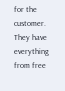for the customer. They have everything from free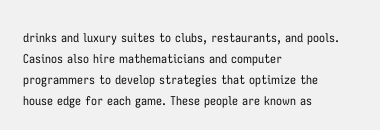drinks and luxury suites to clubs, restaurants, and pools. Casinos also hire mathematicians and computer programmers to develop strategies that optimize the house edge for each game. These people are known as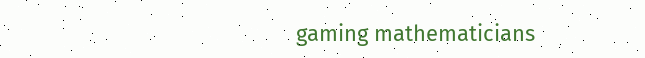gaming mathematicians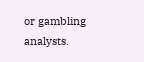or gambling analysts.